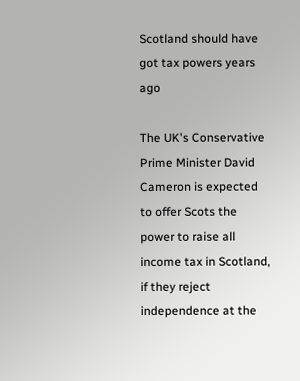Scotland should have got tax powers years ago

The UK's Conservative Prime Minister David Cameron is expected to offer Scots the power to raise all income tax in Scotland, if they reject independence at the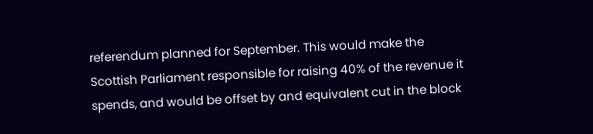referendum planned for September. This would make the Scottish Parliament responsible for raising 40% of the revenue it spends, and would be offset by and equivalent cut in the block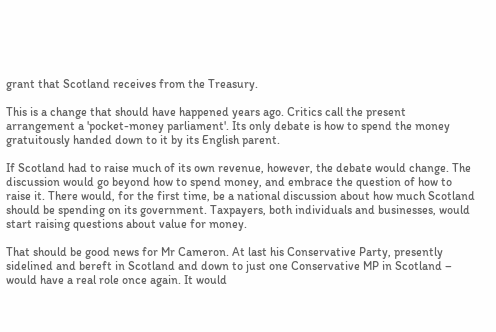grant that Scotland receives from the Treasury.

This is a change that should have happened years ago. Critics call the present arrangement a 'pocket-money parliament'. Its only debate is how to spend the money gratuitously handed down to it by its English parent.

If Scotland had to raise much of its own revenue, however, the debate would change. The discussion would go beyond how to spend money, and embrace the question of how to raise it. There would, for the first time, be a national discussion about how much Scotland should be spending on its government. Taxpayers, both individuals and businesses, would start raising questions about value for money.

That should be good news for Mr Cameron. At last his Conservative Party, presently sidelined and bereft in Scotland and down to just one Conservative MP in Scotland – would have a real role once again. It would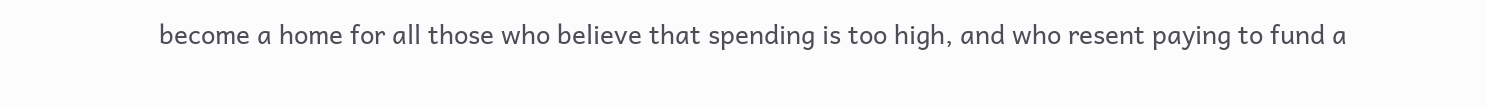become a home for all those who believe that spending is too high, and who resent paying to fund a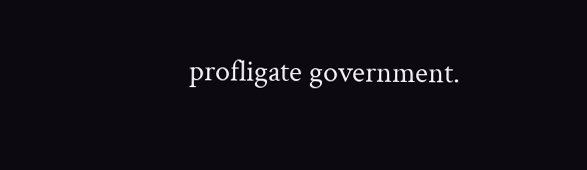profligate government.